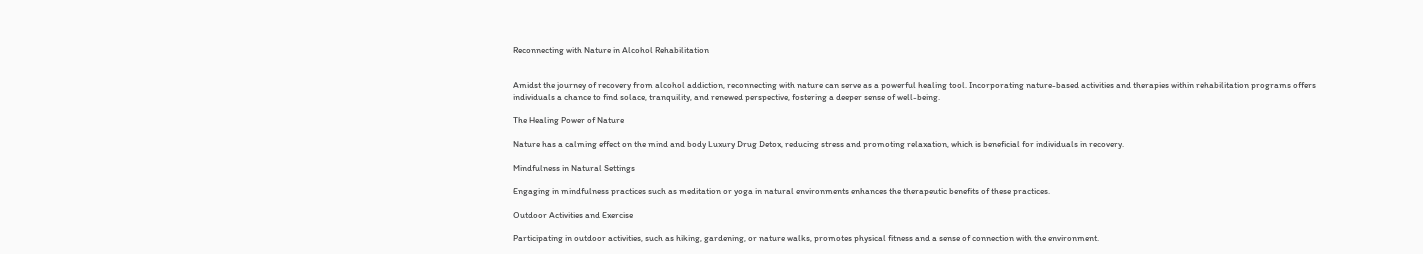Reconnecting with Nature in Alcohol Rehabilitation


Amidst the journey of recovery from alcohol addiction, reconnecting with nature can serve as a powerful healing tool. Incorporating nature-based activities and therapies within rehabilitation programs offers individuals a chance to find solace, tranquility, and renewed perspective, fostering a deeper sense of well-being.

The Healing Power of Nature

Nature has a calming effect on the mind and body Luxury Drug Detox, reducing stress and promoting relaxation, which is beneficial for individuals in recovery.

Mindfulness in Natural Settings

Engaging in mindfulness practices such as meditation or yoga in natural environments enhances the therapeutic benefits of these practices.

Outdoor Activities and Exercise

Participating in outdoor activities, such as hiking, gardening, or nature walks, promotes physical fitness and a sense of connection with the environment.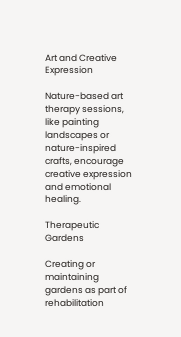Art and Creative Expression

Nature-based art therapy sessions, like painting landscapes or nature-inspired crafts, encourage creative expression and emotional healing.

Therapeutic Gardens

Creating or maintaining gardens as part of rehabilitation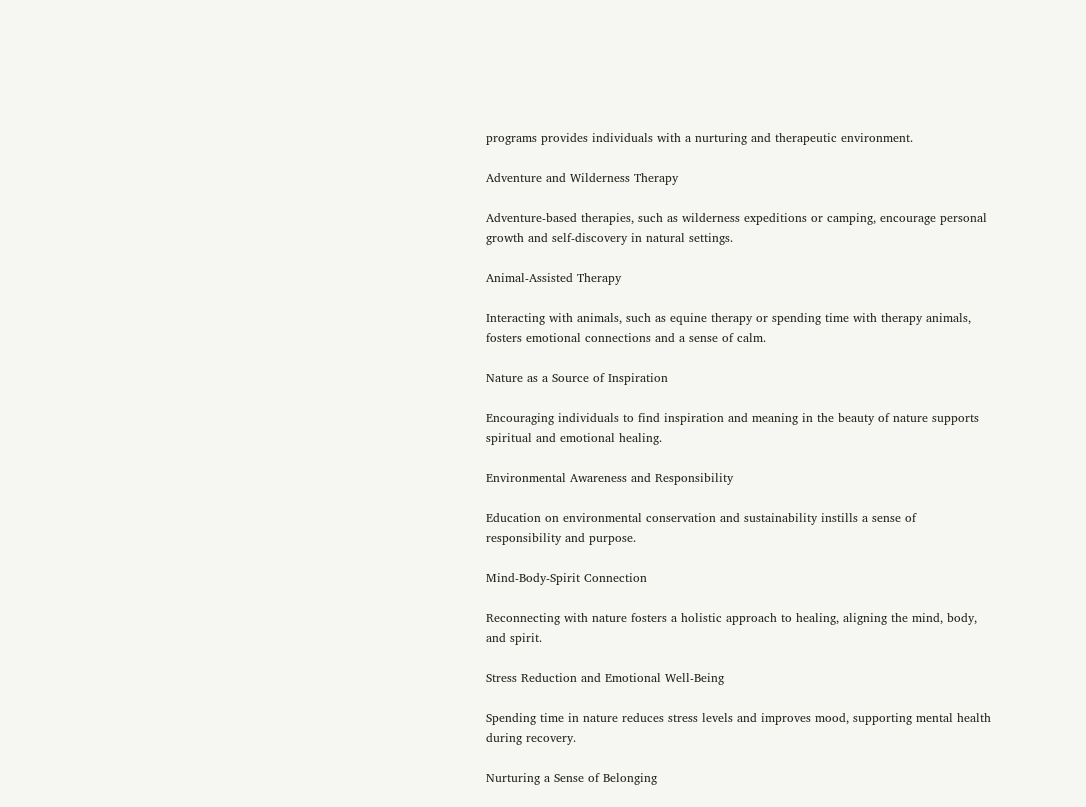programs provides individuals with a nurturing and therapeutic environment.

Adventure and Wilderness Therapy

Adventure-based therapies, such as wilderness expeditions or camping, encourage personal growth and self-discovery in natural settings.

Animal-Assisted Therapy

Interacting with animals, such as equine therapy or spending time with therapy animals, fosters emotional connections and a sense of calm.

Nature as a Source of Inspiration

Encouraging individuals to find inspiration and meaning in the beauty of nature supports spiritual and emotional healing.

Environmental Awareness and Responsibility

Education on environmental conservation and sustainability instills a sense of responsibility and purpose.

Mind-Body-Spirit Connection

Reconnecting with nature fosters a holistic approach to healing, aligning the mind, body, and spirit.

Stress Reduction and Emotional Well-Being

Spending time in nature reduces stress levels and improves mood, supporting mental health during recovery.

Nurturing a Sense of Belonging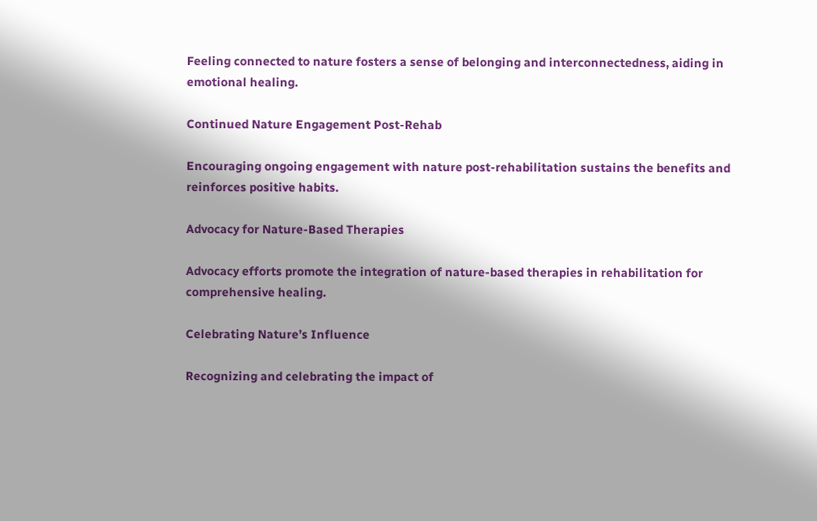Feeling connected to nature fosters a sense of belonging and interconnectedness, aiding in emotional healing.

Continued Nature Engagement Post-Rehab

Encouraging ongoing engagement with nature post-rehabilitation sustains the benefits and reinforces positive habits.

Advocacy for Nature-Based Therapies

Advocacy efforts promote the integration of nature-based therapies in rehabilitation for comprehensive healing.

Celebrating Nature’s Influence

Recognizing and celebrating the impact of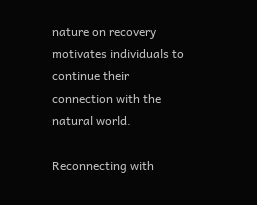nature on recovery motivates individuals to continue their connection with the natural world.

Reconnecting with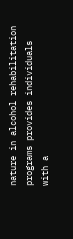nature in alcohol rehabilitation programs provides individuals with a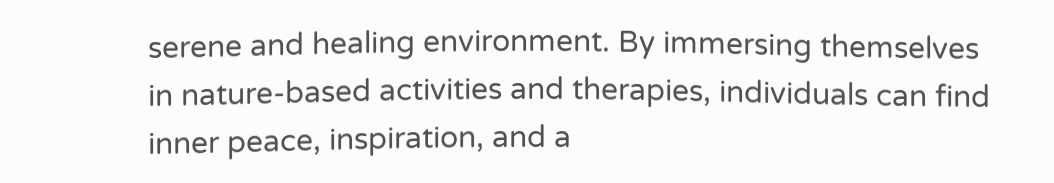serene and healing environment. By immersing themselves in nature-based activities and therapies, individuals can find inner peace, inspiration, and a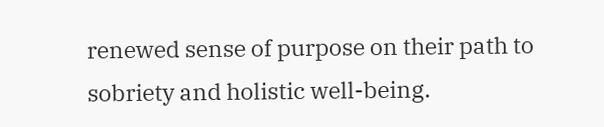renewed sense of purpose on their path to sobriety and holistic well-being.